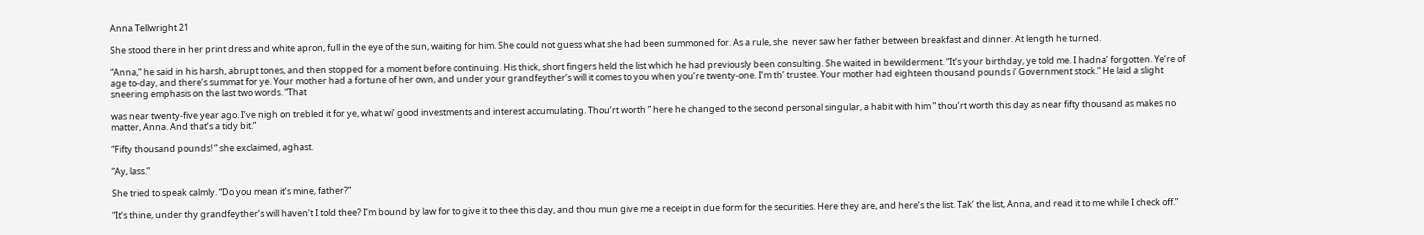Anna Tellwright 21

She stood there in her print dress and white apron, full in the eye of the sun, waiting for him. She could not guess what she had been summoned for. As a rule, she  never saw her father between breakfast and dinner. At length he turned.

“Anna,” he said in his harsh, abrupt tones, and then stopped for a moment before continuing. His thick, short fingers held the list which he had previously been consulting. She waited in bewilderment. “It’s your birthday, ye told me. I hadna’ forgotten. Ye’re of age to-day, and there’s summat for ye. Your mother had a fortune of her own, and under your grandfeyther’s will it comes to you when you’re twenty-one. I’m th’ trustee. Your mother had eighteen thousand pounds i’ Government stock.” He laid a slight sneering emphasis on the last two words. “That

was near twenty-five year ago. I’ve nigh on trebled it for ye, what wi’ good investments and interest accumulating. Thou’rt worth ” here he changed to the second personal singular, a habit with him ” thou’rt worth this day as near fifty thousand as makes no matter, Anna. And that’s a tidy bit.”

“Fifty thousand pounds! ” she exclaimed, aghast.

“Ay, lass.”

She tried to speak calmly. “Do you mean it’s mine, father?”

“It’s thine, under thy grandfeyther’s will haven’t I told thee? I’m bound by law for to give it to thee this day, and thou mun give me a receipt in due form for the securities. Here they are, and here’s the list. Tak’ the list, Anna, and read it to me while I check off.”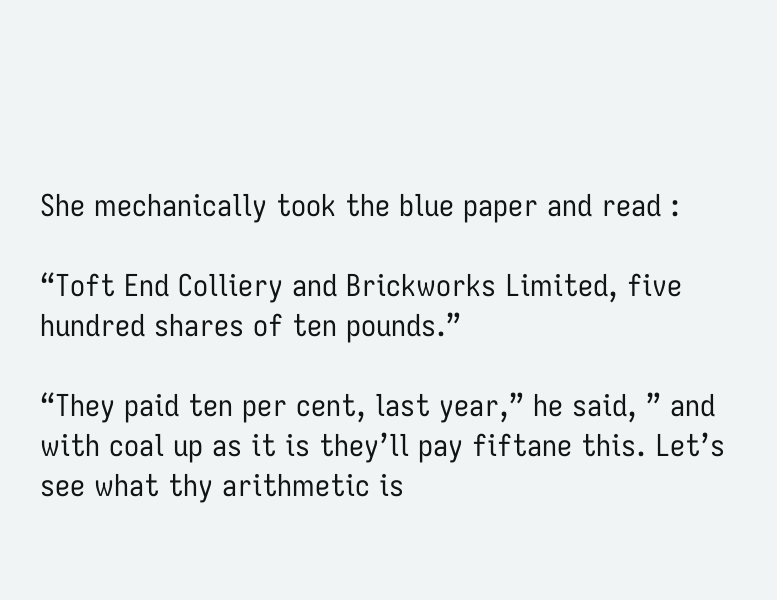She mechanically took the blue paper and read :

“Toft End Colliery and Brickworks Limited, five hundred shares of ten pounds.”

“They paid ten per cent, last year,” he said, ” and with coal up as it is they’ll pay fiftane this. Let’s see what thy arithmetic is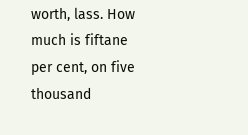worth, lass. How much is fiftane per cent, on five thousand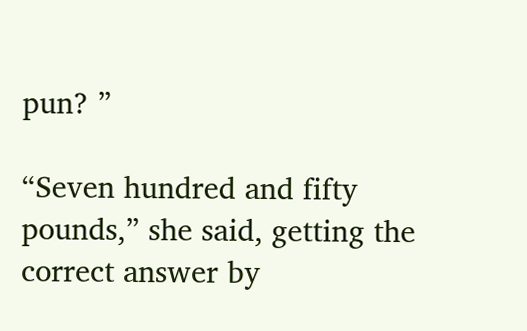pun? ”

“Seven hundred and fifty pounds,” she said, getting the correct answer by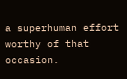a superhuman effort worthy of that occasion.